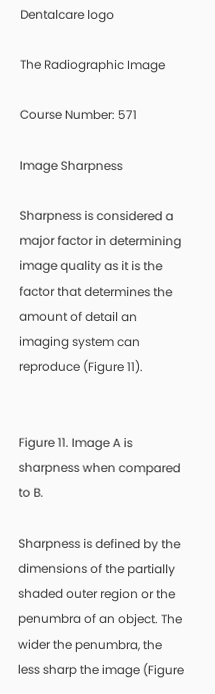Dentalcare logo

The Radiographic Image

Course Number: 571

Image Sharpness

Sharpness is considered a major factor in determining image quality as it is the factor that determines the amount of detail an imaging system can reproduce (Figure 11).


Figure 11. Image A is sharpness when compared to B.

Sharpness is defined by the dimensions of the partially shaded outer region or the penumbra of an object. The wider the penumbra, the less sharp the image (Figure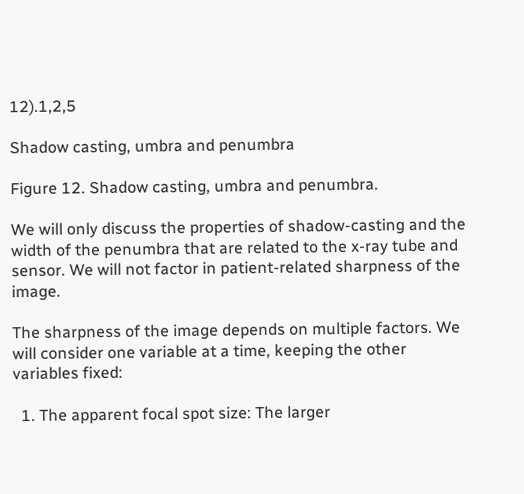12).1,2,5

Shadow casting, umbra and penumbra

Figure 12. Shadow casting, umbra and penumbra.

We will only discuss the properties of shadow-casting and the width of the penumbra that are related to the x-ray tube and sensor. We will not factor in patient-related sharpness of the image.

The sharpness of the image depends on multiple factors. We will consider one variable at a time, keeping the other variables fixed:

  1. The apparent focal spot size: The larger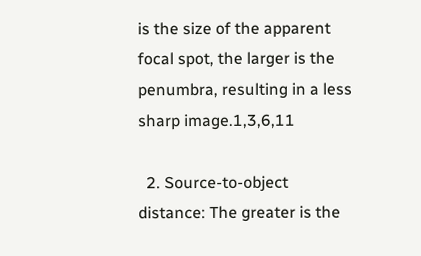is the size of the apparent focal spot, the larger is the penumbra, resulting in a less sharp image.1,3,6,11

  2. Source-to-object distance: The greater is the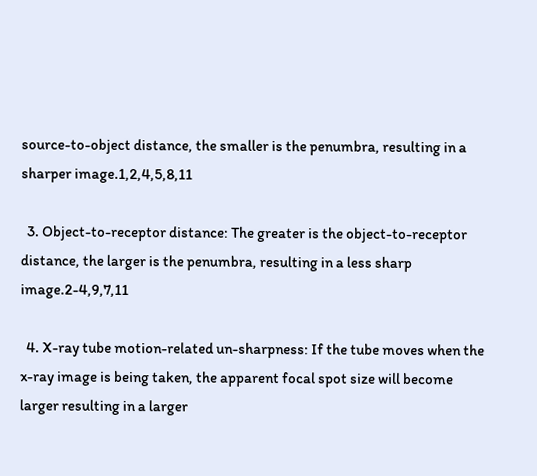source-to-object distance, the smaller is the penumbra, resulting in a sharper image.1,2,4,5,8,11

  3. Object-to-receptor distance: The greater is the object-to-receptor distance, the larger is the penumbra, resulting in a less sharp image.2-4,9,7,11

  4. X-ray tube motion-related un-sharpness: If the tube moves when the x-ray image is being taken, the apparent focal spot size will become larger resulting in a larger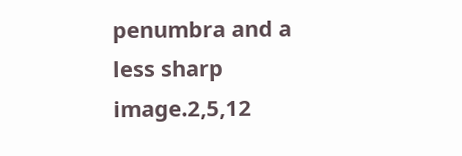penumbra and a less sharp image.2,5,12